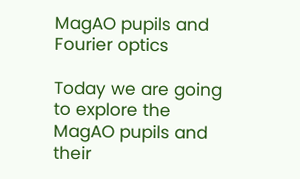MagAO pupils and Fourier optics

Today we are going to explore the MagAO pupils and their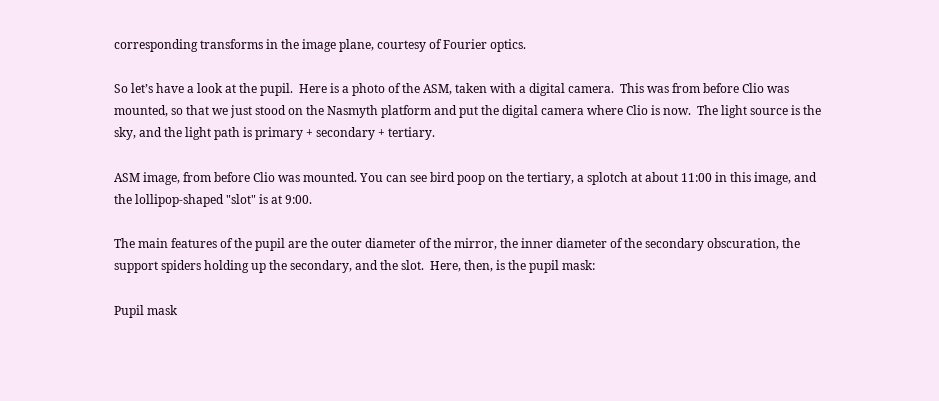corresponding transforms in the image plane, courtesy of Fourier optics.

So let’s have a look at the pupil.  Here is a photo of the ASM, taken with a digital camera.  This was from before Clio was mounted, so that we just stood on the Nasmyth platform and put the digital camera where Clio is now.  The light source is the sky, and the light path is primary + secondary + tertiary.

ASM image, from before Clio was mounted. You can see bird poop on the tertiary, a splotch at about 11:00 in this image, and the lollipop-shaped "slot" is at 9:00.

The main features of the pupil are the outer diameter of the mirror, the inner diameter of the secondary obscuration, the support spiders holding up the secondary, and the slot.  Here, then, is the pupil mask:

Pupil mask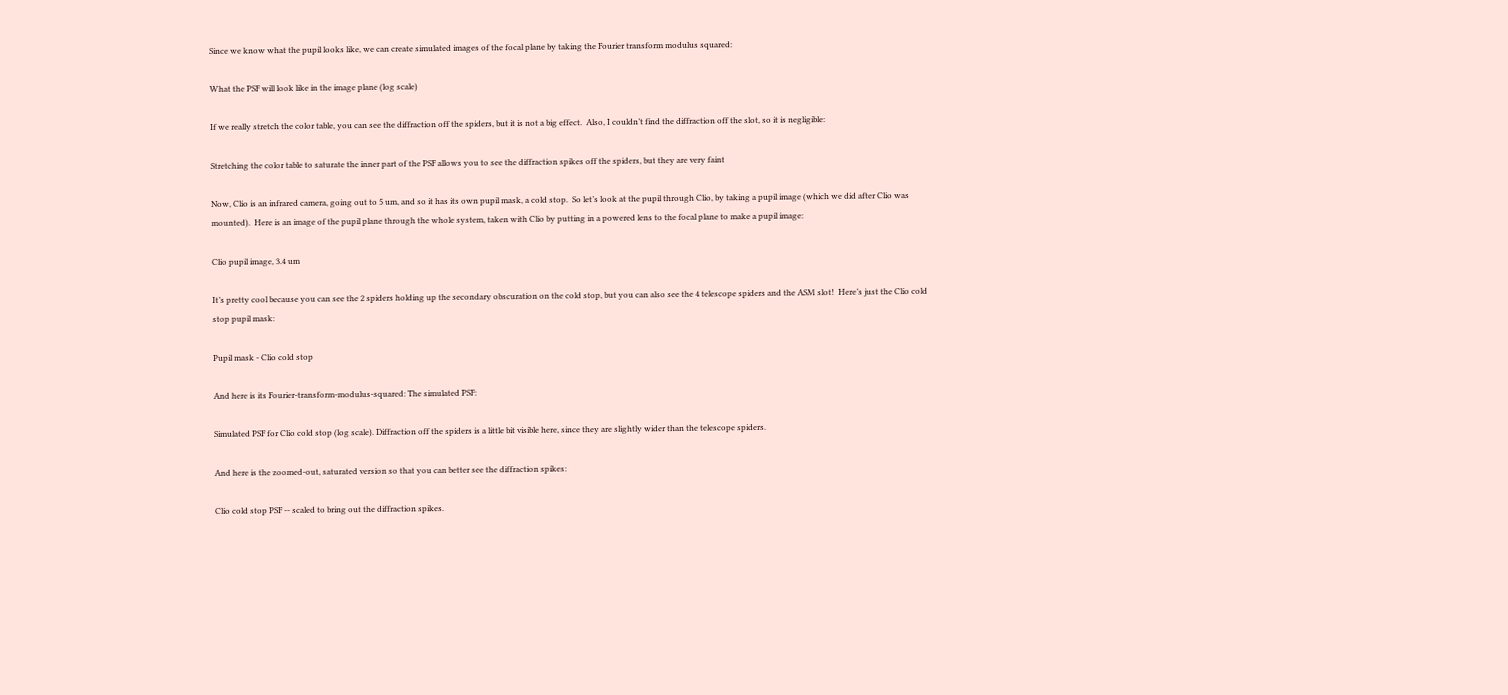Since we know what the pupil looks like, we can create simulated images of the focal plane by taking the Fourier transform modulus squared:

What the PSF will look like in the image plane (log scale)

If we really stretch the color table, you can see the diffraction off the spiders, but it is not a big effect.  Also, I couldn’t find the diffraction off the slot, so it is negligible:

Stretching the color table to saturate the inner part of the PSF allows you to see the diffraction spikes off the spiders, but they are very faint

Now, Clio is an infrared camera, going out to 5 um, and so it has its own pupil mask, a cold stop.  So let’s look at the pupil through Clio, by taking a pupil image (which we did after Clio was mounted).  Here is an image of the pupil plane through the whole system, taken with Clio by putting in a powered lens to the focal plane to make a pupil image:

Clio pupil image, 3.4 um

It’s pretty cool because you can see the 2 spiders holding up the secondary obscuration on the cold stop, but you can also see the 4 telescope spiders and the ASM slot!  Here’s just the Clio cold stop pupil mask:

Pupil mask - Clio cold stop

And here is its Fourier-transform-modulus-squared: The simulated PSF:

Simulated PSF for Clio cold stop (log scale). Diffraction off the spiders is a little bit visible here, since they are slightly wider than the telescope spiders.

And here is the zoomed-out, saturated version so that you can better see the diffraction spikes:

Clio cold stop PSF -- scaled to bring out the diffraction spikes.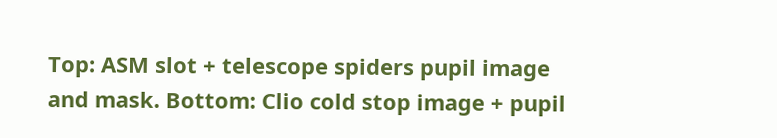Top: ASM slot + telescope spiders pupil image and mask. Bottom: Clio cold stop image + pupil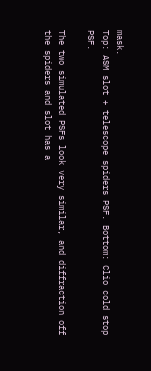mask.
Top: ASM slot + telescope spiders PSF. Bottom: Clio cold stop PSF.

The two simulated PSFs look very similar, and diffraction off the spiders and slot has a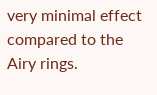very minimal effect compared to the Airy rings.